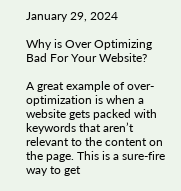January 29, 2024

Why is Over Optimizing Bad For Your Website?

A great example of over-optimization is when a website gets packed with keywords that aren’t relevant to the content on the page. This is a sure-fire way to get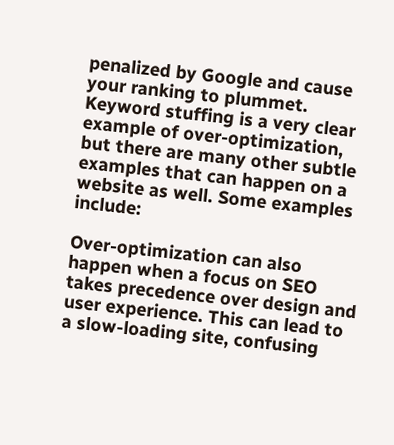penalized by Google and cause your ranking to plummet. Keyword stuffing is a very clear example of over-optimization, but there are many other subtle examples that can happen on a website as well. Some examples include:

Over-optimization can also happen when a focus on SEO takes precedence over design and user experience. This can lead to a slow-loading site, confusing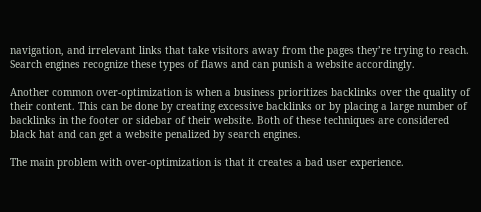navigation, and irrelevant links that take visitors away from the pages they’re trying to reach. Search engines recognize these types of flaws and can punish a website accordingly.

Another common over-optimization is when a business prioritizes backlinks over the quality of their content. This can be done by creating excessive backlinks or by placing a large number of backlinks in the footer or sidebar of their website. Both of these techniques are considered black hat and can get a website penalized by search engines.

The main problem with over-optimization is that it creates a bad user experience.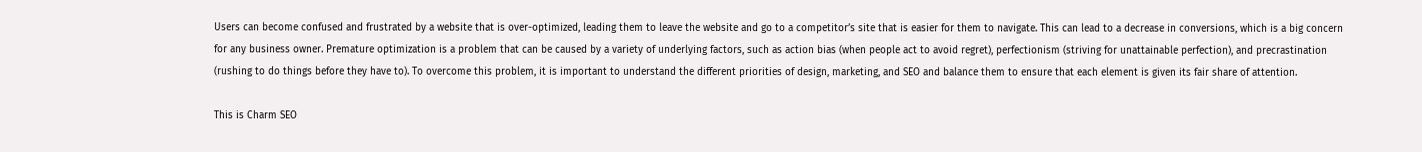Users can become confused and frustrated by a website that is over-optimized, leading them to leave the website and go to a competitor’s site that is easier for them to navigate. This can lead to a decrease in conversions, which is a big concern for any business owner. Premature optimization is a problem that can be caused by a variety of underlying factors, such as action bias (when people act to avoid regret), perfectionism (striving for unattainable perfection), and precrastination (rushing to do things before they have to). To overcome this problem, it is important to understand the different priorities of design, marketing, and SEO and balance them to ensure that each element is given its fair share of attention.

This is Charm SEO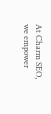At Charm SEO, we empower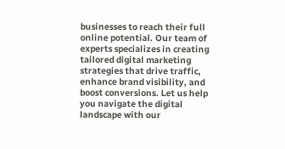businesses to reach their full online potential. Our team of experts specializes in creating tailored digital marketing strategies that drive traffic, enhance brand visibility, and boost conversions. Let us help you navigate the digital landscape with our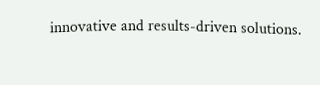innovative and results-driven solutions.